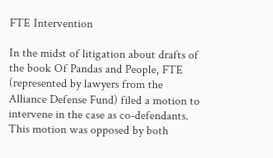FTE Intervention

In the midst of litigation about drafts of the book Of Pandas and People, FTE (represented by lawyers from the Alliance Defense Fund) filed a motion to intervene in the case as co-defendants. This motion was opposed by both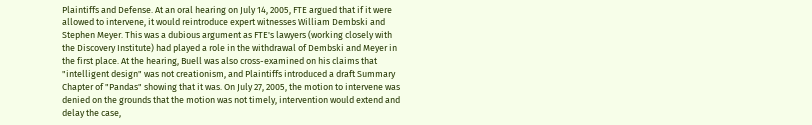Plaintiffs and Defense. At an oral hearing on July 14, 2005, FTE argued that if it were allowed to intervene, it would reintroduce expert witnesses William Dembski and Stephen Meyer. This was a dubious argument as FTE's lawyers (working closely with the Discovery Institute) had played a role in the withdrawal of Dembski and Meyer in the first place. At the hearing, Buell was also cross-examined on his claims that "intelligent design" was not creationism, and Plaintiffs introduced a draft Summary Chapter of "Pandas" showing that it was. On July 27, 2005, the motion to intervene was denied on the grounds that the motion was not timely, intervention would extend and delay the case,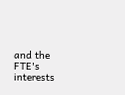and the FTE's interests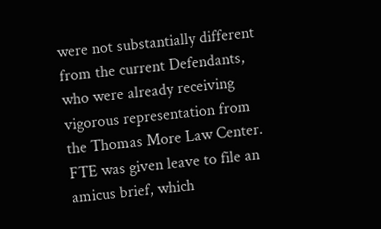were not substantially different from the current Defendants, who were already receiving vigorous representation from the Thomas More Law Center. FTE was given leave to file an amicus brief, which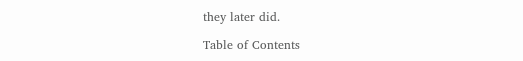they later did.

Table of Contents